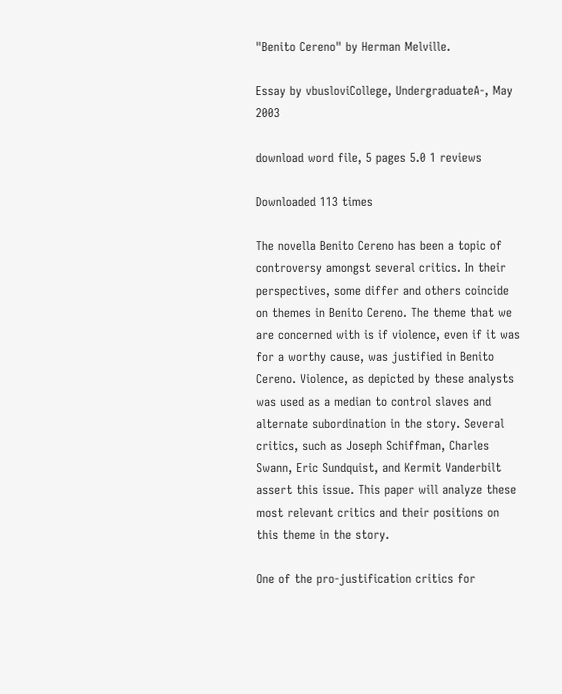"Benito Cereno" by Herman Melville.

Essay by vbusloviCollege, UndergraduateA-, May 2003

download word file, 5 pages 5.0 1 reviews

Downloaded 113 times

The novella Benito Cereno has been a topic of controversy amongst several critics. In their perspectives, some differ and others coincide on themes in Benito Cereno. The theme that we are concerned with is if violence, even if it was for a worthy cause, was justified in Benito Cereno. Violence, as depicted by these analysts was used as a median to control slaves and alternate subordination in the story. Several critics, such as Joseph Schiffman, Charles Swann, Eric Sundquist, and Kermit Vanderbilt assert this issue. This paper will analyze these most relevant critics and their positions on this theme in the story.

One of the pro-justification critics for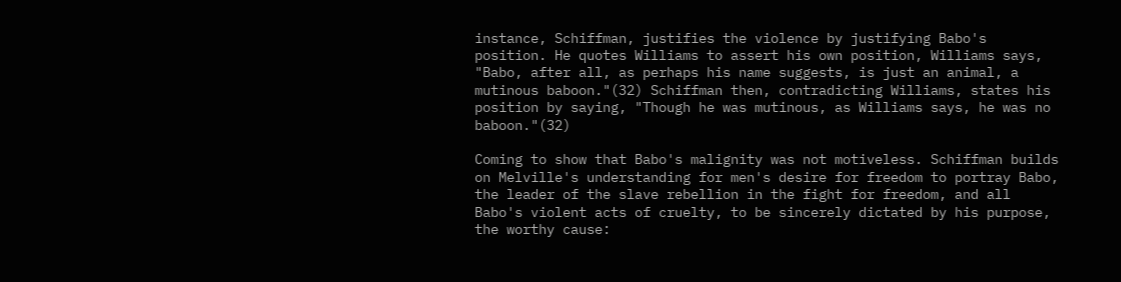instance, Schiffman, justifies the violence by justifying Babo's position. He quotes Williams to assert his own position, Williams says, "Babo, after all, as perhaps his name suggests, is just an animal, a mutinous baboon."(32) Schiffman then, contradicting Williams, states his position by saying, "Though he was mutinous, as Williams says, he was no baboon."(32)

Coming to show that Babo's malignity was not motiveless. Schiffman builds on Melville's understanding for men's desire for freedom to portray Babo, the leader of the slave rebellion in the fight for freedom, and all Babo's violent acts of cruelty, to be sincerely dictated by his purpose, the worthy cause: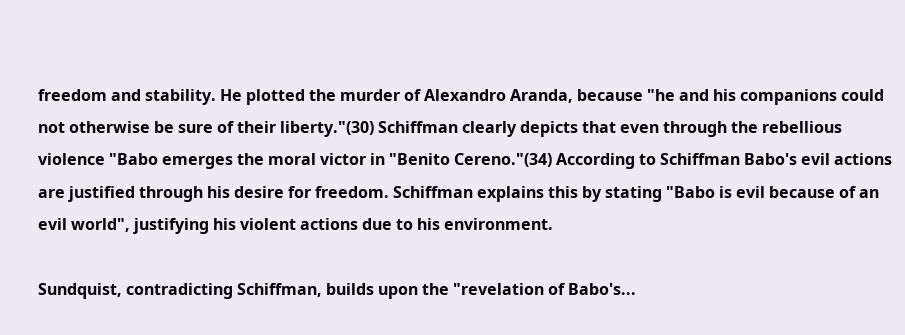freedom and stability. He plotted the murder of Alexandro Aranda, because "he and his companions could not otherwise be sure of their liberty."(30) Schiffman clearly depicts that even through the rebellious violence "Babo emerges the moral victor in "Benito Cereno."(34) According to Schiffman Babo's evil actions are justified through his desire for freedom. Schiffman explains this by stating "Babo is evil because of an evil world", justifying his violent actions due to his environment.

Sundquist, contradicting Schiffman, builds upon the "revelation of Babo's...